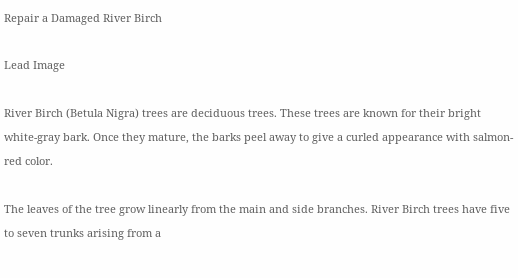Repair a Damaged River Birch

Lead Image

River Birch (Betula Nigra) trees are deciduous trees. These trees are known for their bright white-gray bark. Once they mature, the barks peel away to give a curled appearance with salmon-red color.

The leaves of the tree grow linearly from the main and side branches. River Birch trees have five to seven trunks arising from a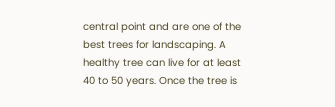central point and are one of the best trees for landscaping. A healthy tree can live for at least 40 to 50 years. Once the tree is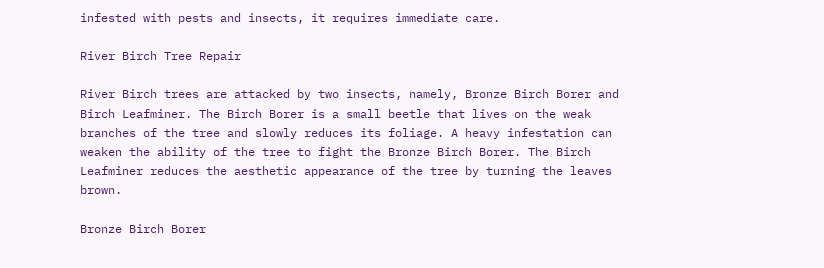infested with pests and insects, it requires immediate care.

River Birch Tree Repair

River Birch trees are attacked by two insects, namely, Bronze Birch Borer and Birch Leafminer. The Birch Borer is a small beetle that lives on the weak branches of the tree and slowly reduces its foliage. A heavy infestation can weaken the ability of the tree to fight the Bronze Birch Borer. The Birch Leafminer reduces the aesthetic appearance of the tree by turning the leaves brown.

Bronze Birch Borer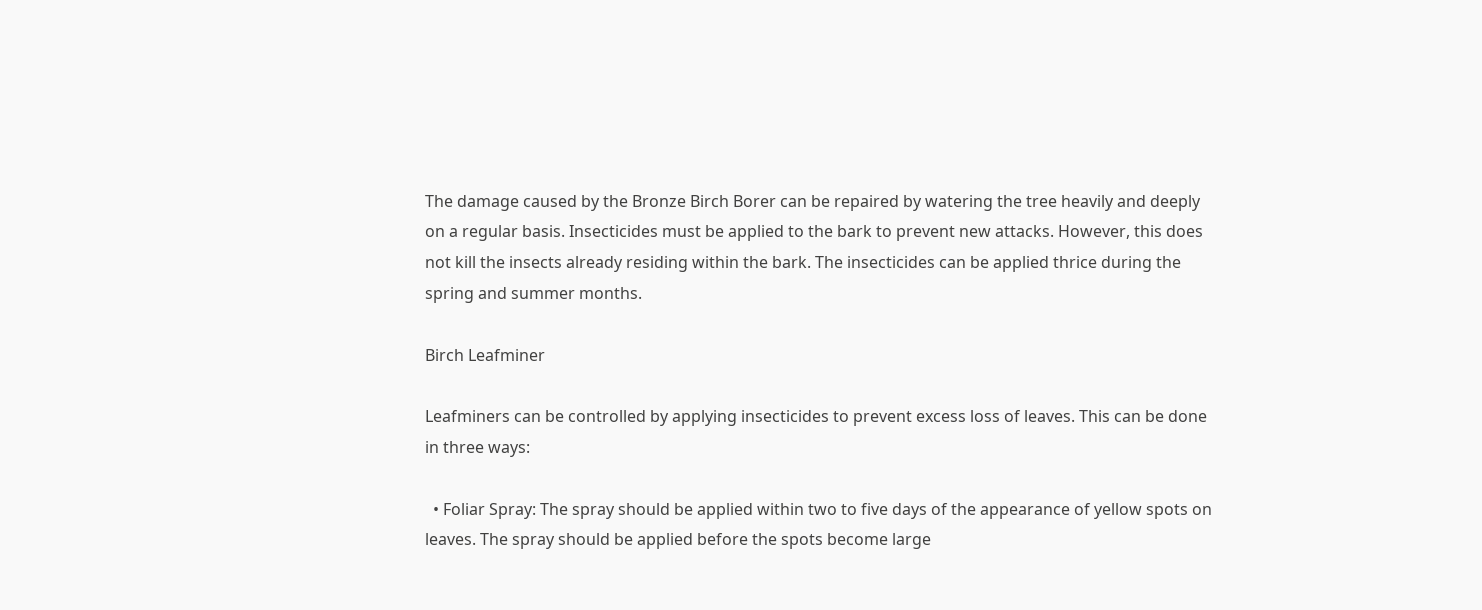The damage caused by the Bronze Birch Borer can be repaired by watering the tree heavily and deeply on a regular basis. Insecticides must be applied to the bark to prevent new attacks. However, this does not kill the insects already residing within the bark. The insecticides can be applied thrice during the spring and summer months.

Birch Leafminer

Leafminers can be controlled by applying insecticides to prevent excess loss of leaves. This can be done in three ways:

  • Foliar Spray: The spray should be applied within two to five days of the appearance of yellow spots on leaves. The spray should be applied before the spots become large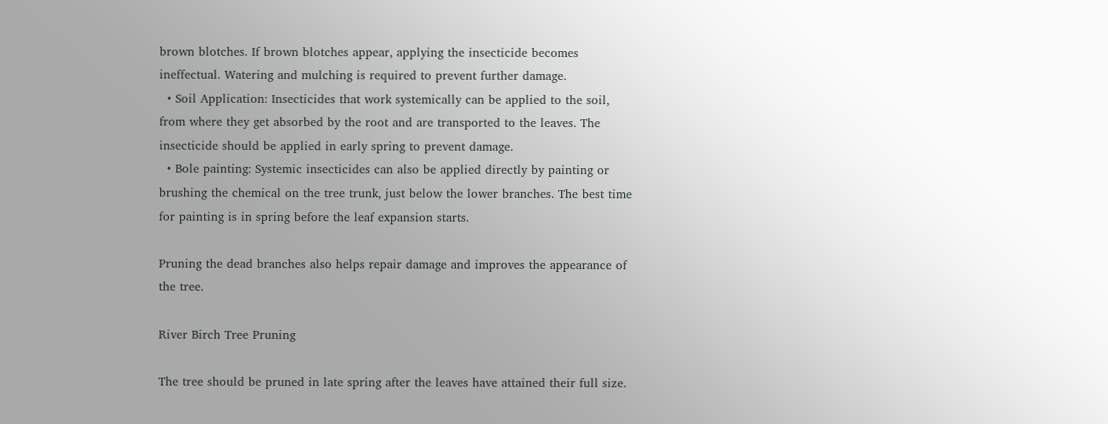brown blotches. If brown blotches appear, applying the insecticide becomes ineffectual. Watering and mulching is required to prevent further damage.
  • Soil Application: Insecticides that work systemically can be applied to the soil, from where they get absorbed by the root and are transported to the leaves. The insecticide should be applied in early spring to prevent damage.
  • Bole painting: Systemic insecticides can also be applied directly by painting or brushing the chemical on the tree trunk, just below the lower branches. The best time for painting is in spring before the leaf expansion starts.

Pruning the dead branches also helps repair damage and improves the appearance of the tree.

River Birch Tree Pruning

The tree should be pruned in late spring after the leaves have attained their full size.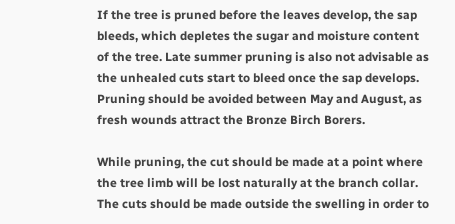If the tree is pruned before the leaves develop, the sap bleeds, which depletes the sugar and moisture content of the tree. Late summer pruning is also not advisable as the unhealed cuts start to bleed once the sap develops. Pruning should be avoided between May and August, as fresh wounds attract the Bronze Birch Borers.

While pruning, the cut should be made at a point where the tree limb will be lost naturally at the branch collar. The cuts should be made outside the swelling in order to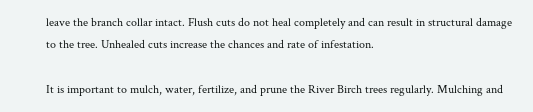leave the branch collar intact. Flush cuts do not heal completely and can result in structural damage to the tree. Unhealed cuts increase the chances and rate of infestation.

It is important to mulch, water, fertilize, and prune the River Birch trees regularly. Mulching and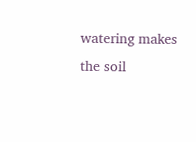watering makes the soil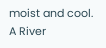moist and cool. A River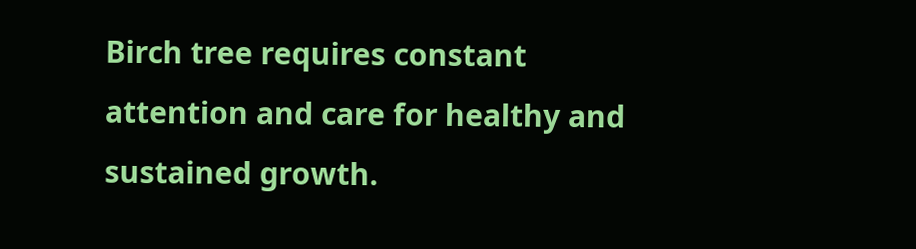Birch tree requires constant attention and care for healthy and sustained growth.